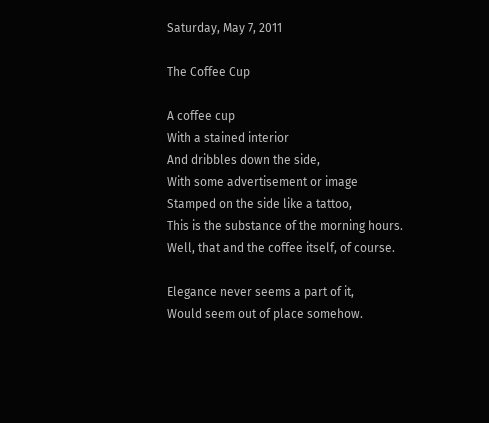Saturday, May 7, 2011

The Coffee Cup

A coffee cup
With a stained interior
And dribbles down the side,
With some advertisement or image
Stamped on the side like a tattoo,
This is the substance of the morning hours.
Well, that and the coffee itself, of course.

Elegance never seems a part of it,
Would seem out of place somehow.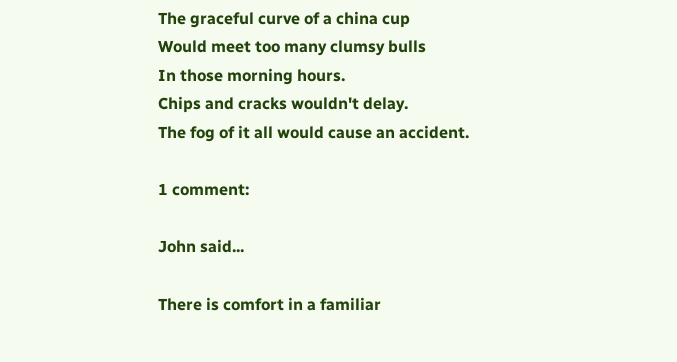The graceful curve of a china cup
Would meet too many clumsy bulls
In those morning hours.
Chips and cracks wouldn't delay.
The fog of it all would cause an accident.

1 comment:

John said...

There is comfort in a familiar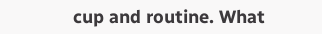cup and routine. What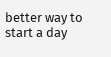better way to start a day